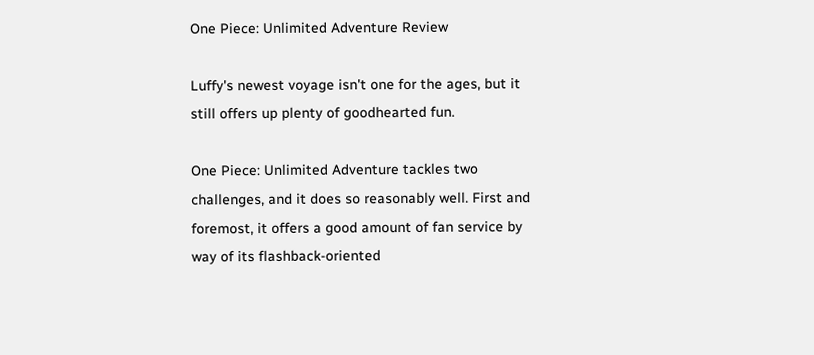One Piece: Unlimited Adventure Review

Luffy's newest voyage isn't one for the ages, but it still offers up plenty of goodhearted fun.

One Piece: Unlimited Adventure tackles two challenges, and it does so reasonably well. First and foremost, it offers a good amount of fan service by way of its flashback-oriented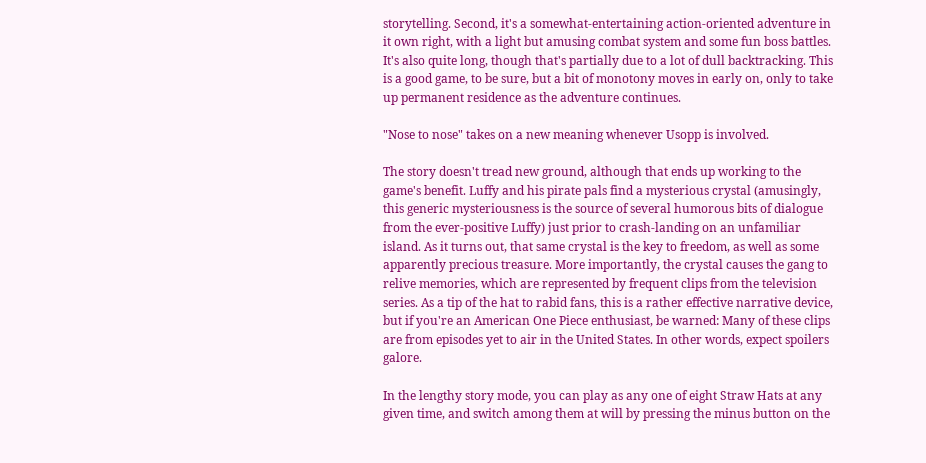storytelling. Second, it's a somewhat-entertaining action-oriented adventure in it own right, with a light but amusing combat system and some fun boss battles. It's also quite long, though that's partially due to a lot of dull backtracking. This is a good game, to be sure, but a bit of monotony moves in early on, only to take up permanent residence as the adventure continues.

"Nose to nose" takes on a new meaning whenever Usopp is involved.

The story doesn't tread new ground, although that ends up working to the game's benefit. Luffy and his pirate pals find a mysterious crystal (amusingly, this generic mysteriousness is the source of several humorous bits of dialogue from the ever-positive Luffy) just prior to crash-landing on an unfamiliar island. As it turns out, that same crystal is the key to freedom, as well as some apparently precious treasure. More importantly, the crystal causes the gang to relive memories, which are represented by frequent clips from the television series. As a tip of the hat to rabid fans, this is a rather effective narrative device, but if you're an American One Piece enthusiast, be warned: Many of these clips are from episodes yet to air in the United States. In other words, expect spoilers galore.

In the lengthy story mode, you can play as any one of eight Straw Hats at any given time, and switch among them at will by pressing the minus button on the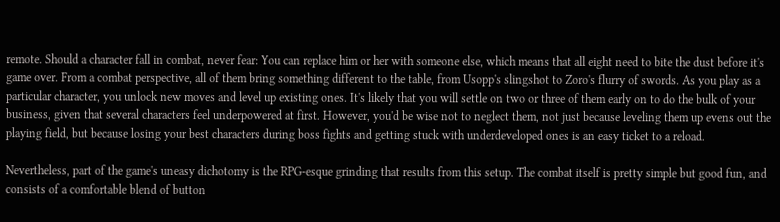remote. Should a character fall in combat, never fear: You can replace him or her with someone else, which means that all eight need to bite the dust before it's game over. From a combat perspective, all of them bring something different to the table, from Usopp's slingshot to Zoro's flurry of swords. As you play as a particular character, you unlock new moves and level up existing ones. It's likely that you will settle on two or three of them early on to do the bulk of your business, given that several characters feel underpowered at first. However, you'd be wise not to neglect them, not just because leveling them up evens out the playing field, but because losing your best characters during boss fights and getting stuck with underdeveloped ones is an easy ticket to a reload.

Nevertheless, part of the game's uneasy dichotomy is the RPG-esque grinding that results from this setup. The combat itself is pretty simple but good fun, and consists of a comfortable blend of button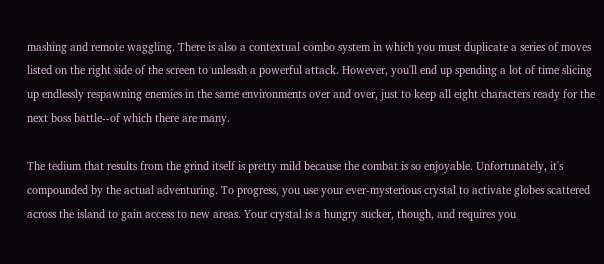mashing and remote waggling. There is also a contextual combo system in which you must duplicate a series of moves listed on the right side of the screen to unleash a powerful attack. However, you'll end up spending a lot of time slicing up endlessly respawning enemies in the same environments over and over, just to keep all eight characters ready for the next boss battle--of which there are many.

The tedium that results from the grind itself is pretty mild because the combat is so enjoyable. Unfortunately, it's compounded by the actual adventuring. To progress, you use your ever-mysterious crystal to activate globes scattered across the island to gain access to new areas. Your crystal is a hungry sucker, though, and requires you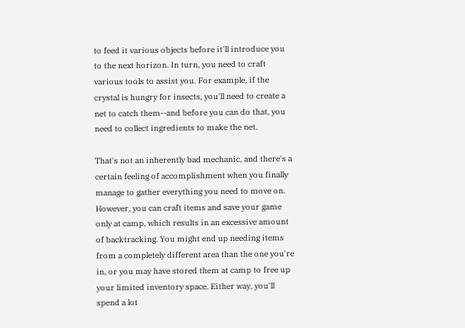to feed it various objects before it'll introduce you to the next horizon. In turn, you need to craft various tools to assist you. For example, if the crystal is hungry for insects, you'll need to create a net to catch them--and before you can do that, you need to collect ingredients to make the net.

That's not an inherently bad mechanic, and there's a certain feeling of accomplishment when you finally manage to gather everything you need to move on. However, you can craft items and save your game only at camp, which results in an excessive amount of backtracking. You might end up needing items from a completely different area than the one you're in, or you may have stored them at camp to free up your limited inventory space. Either way, you'll spend a lot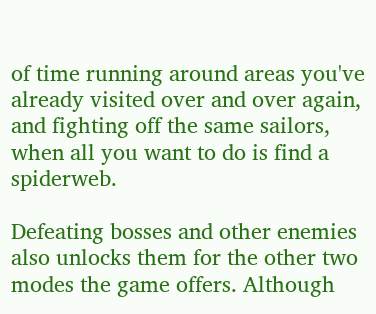of time running around areas you've already visited over and over again, and fighting off the same sailors, when all you want to do is find a spiderweb.

Defeating bosses and other enemies also unlocks them for the other two modes the game offers. Although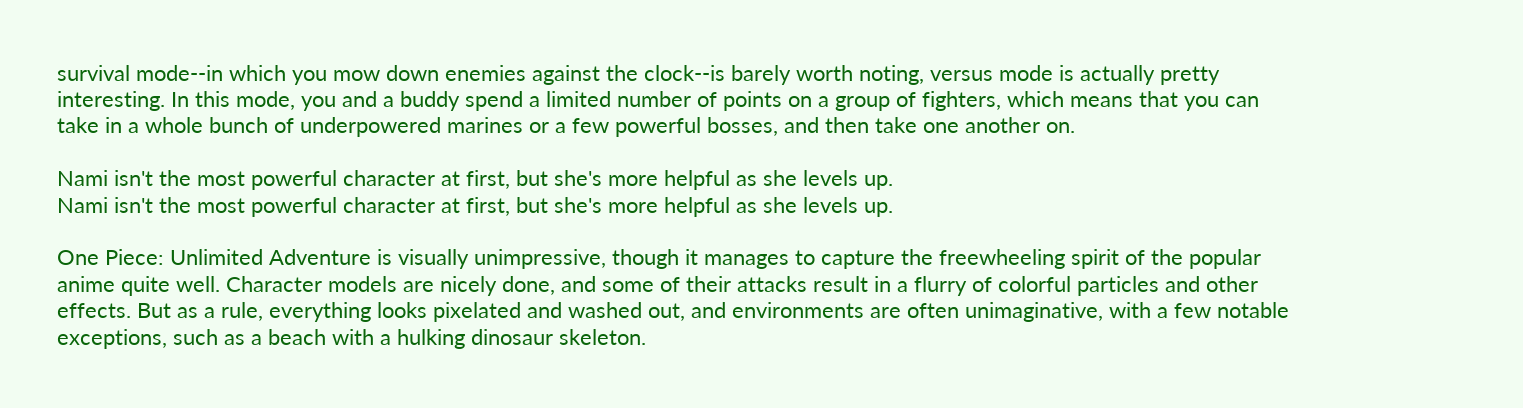survival mode--in which you mow down enemies against the clock--is barely worth noting, versus mode is actually pretty interesting. In this mode, you and a buddy spend a limited number of points on a group of fighters, which means that you can take in a whole bunch of underpowered marines or a few powerful bosses, and then take one another on.

Nami isn't the most powerful character at first, but she's more helpful as she levels up.
Nami isn't the most powerful character at first, but she's more helpful as she levels up.

One Piece: Unlimited Adventure is visually unimpressive, though it manages to capture the freewheeling spirit of the popular anime quite well. Character models are nicely done, and some of their attacks result in a flurry of colorful particles and other effects. But as a rule, everything looks pixelated and washed out, and environments are often unimaginative, with a few notable exceptions, such as a beach with a hulking dinosaur skeleton.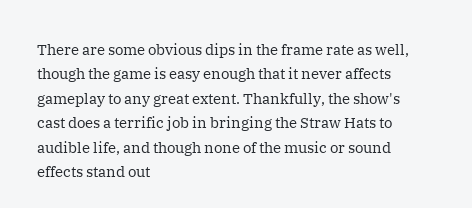There are some obvious dips in the frame rate as well, though the game is easy enough that it never affects gameplay to any great extent. Thankfully, the show's cast does a terrific job in bringing the Straw Hats to audible life, and though none of the music or sound effects stand out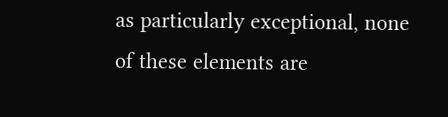as particularly exceptional, none of these elements are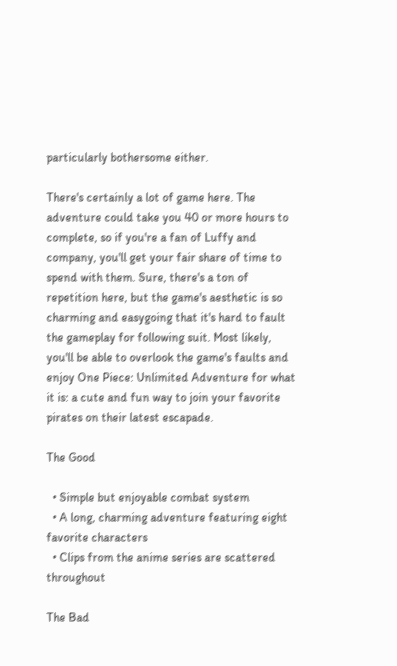particularly bothersome either.

There's certainly a lot of game here. The adventure could take you 40 or more hours to complete, so if you're a fan of Luffy and company, you'll get your fair share of time to spend with them. Sure, there's a ton of repetition here, but the game's aesthetic is so charming and easygoing that it's hard to fault the gameplay for following suit. Most likely, you'll be able to overlook the game's faults and enjoy One Piece: Unlimited Adventure for what it is: a cute and fun way to join your favorite pirates on their latest escapade.

The Good

  • Simple but enjoyable combat system
  • A long, charming adventure featuring eight favorite characters
  • Clips from the anime series are scattered throughout

The Bad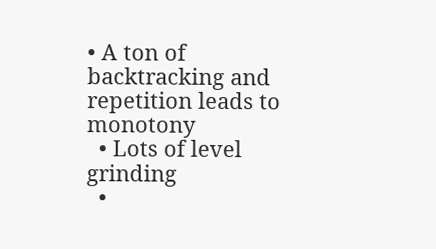• A ton of backtracking and repetition leads to monotony
  • Lots of level grinding
  •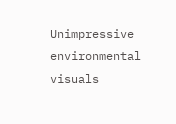Unimpressive environmental visuals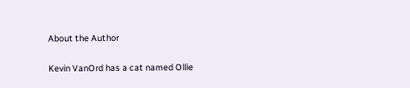About the Author

Kevin VanOrd has a cat named Ollie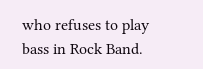who refuses to play bass in Rock Band.